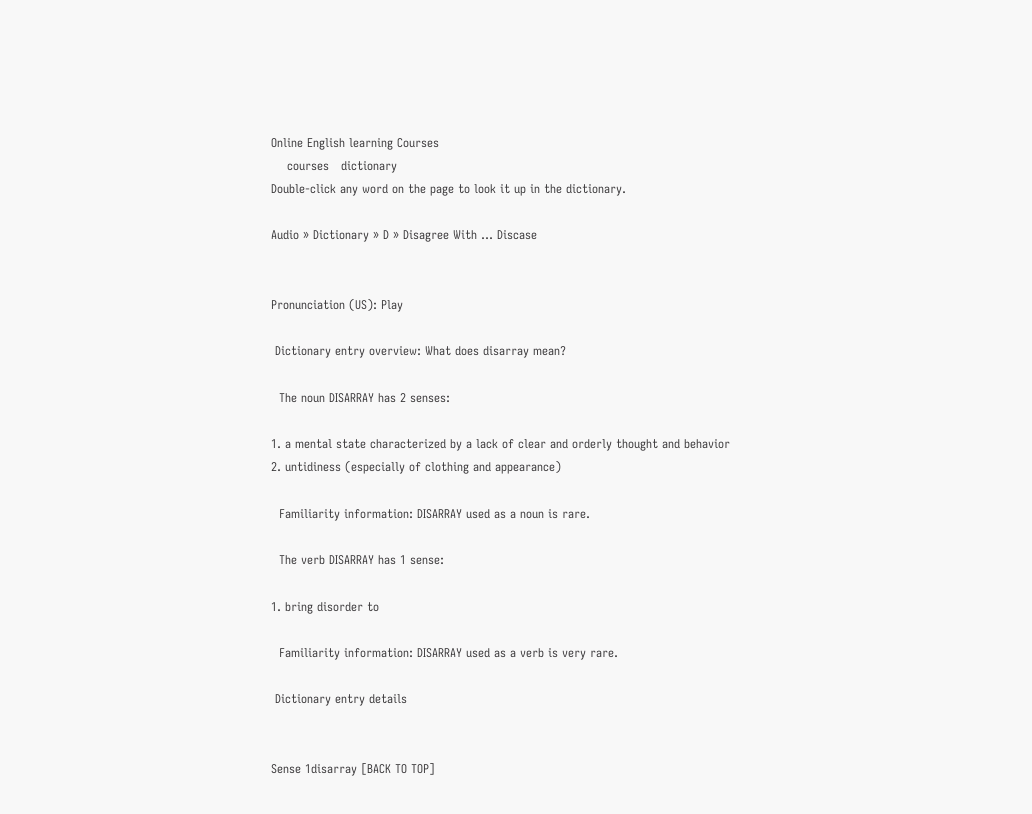Online English learning Courses
    courses   dictionary
Double-click any word on the page to look it up in the dictionary.

Audio » Dictionary » D » Disagree With ... Discase


Pronunciation (US): Play

 Dictionary entry overview: What does disarray mean?

  The noun DISARRAY has 2 senses:

1. a mental state characterized by a lack of clear and orderly thought and behavior
2. untidiness (especially of clothing and appearance)

  Familiarity information: DISARRAY used as a noun is rare.

  The verb DISARRAY has 1 sense:

1. bring disorder to

  Familiarity information: DISARRAY used as a verb is very rare.

 Dictionary entry details


Sense 1disarray [BACK TO TOP]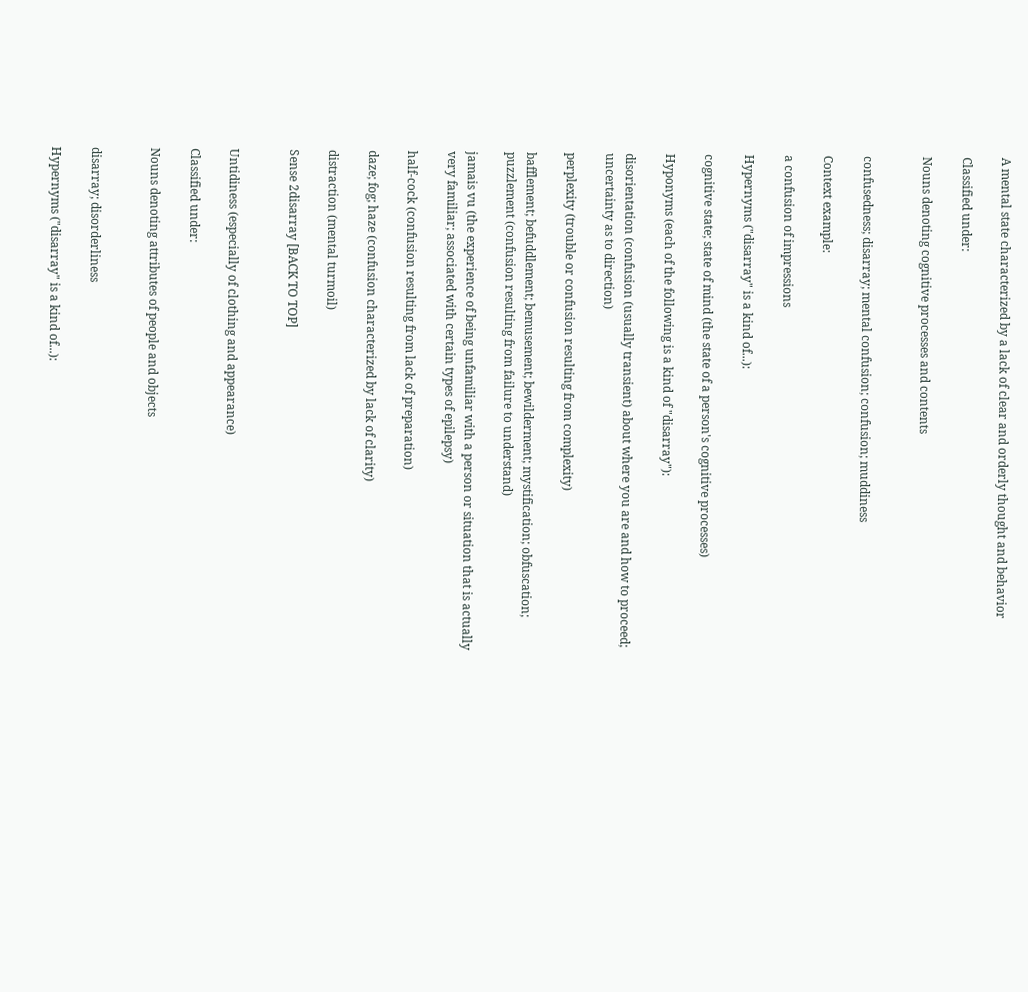A mental state characterized by a lack of clear and orderly thought and behavior

Classified under:

Nouns denoting cognitive processes and contents


confusedness; disarray; mental confusion; confusion; muddiness

Context example:

a confusion of impressions

Hypernyms ("disarray" is a kind of...):

cognitive state; state of mind (the state of a person's cognitive processes)

Hyponyms (each of the following is a kind of "disarray"):

disorientation (confusion (usually transient) about where you are and how to proceed; uncertainty as to direction)

perplexity (trouble or confusion resulting from complexity)

bafflement; befuddlement; bemusement; bewilderment; mystification; obfuscation; puzzlement (confusion resulting from failure to understand)

jamais vu (the experience of being unfamiliar with a person or situation that is actually very familiar; associated with certain types of epilepsy)

half-cock (confusion resulting from lack of preparation)

daze; fog; haze (confusion characterized by lack of clarity)

distraction (mental turmoil)

Sense 2disarray [BACK TO TOP]


Untidiness (especially of clothing and appearance)

Classified under:

Nouns denoting attributes of people and objects


disarray; disorderliness

Hypernyms ("disarray" is a kind of...):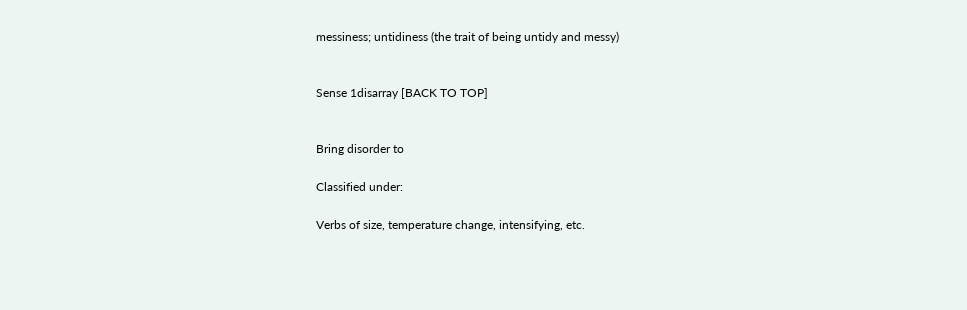messiness; untidiness (the trait of being untidy and messy)


Sense 1disarray [BACK TO TOP]


Bring disorder to

Classified under:

Verbs of size, temperature change, intensifying, etc.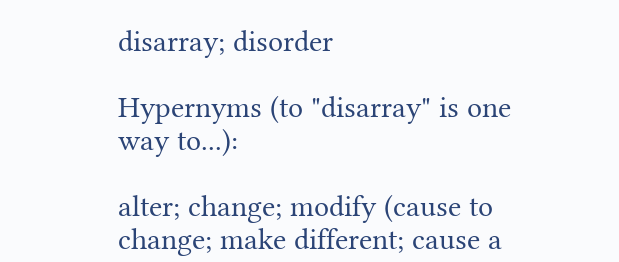disarray; disorder

Hypernyms (to "disarray" is one way to...):

alter; change; modify (cause to change; make different; cause a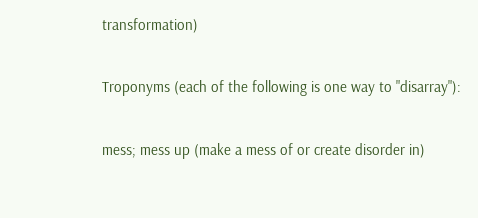transformation)

Troponyms (each of the following is one way to "disarray"):

mess; mess up (make a mess of or create disorder in)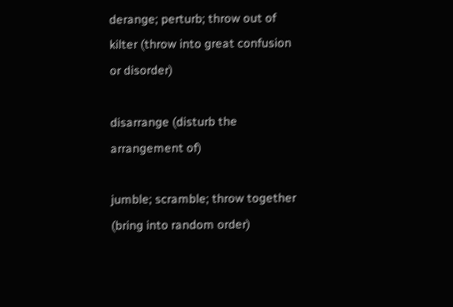derange; perturb; throw out of kilter (throw into great confusion or disorder)

disarrange (disturb the arrangement of)

jumble; scramble; throw together (bring into random order)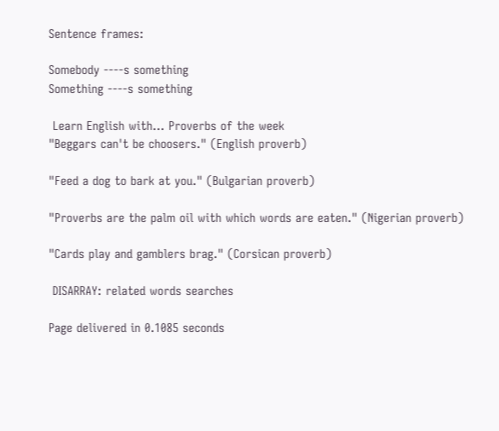Sentence frames:

Somebody ----s something
Something ----s something

 Learn English with... Proverbs of the week
"Beggars can't be choosers." (English proverb)

"Feed a dog to bark at you." (Bulgarian proverb)

"Proverbs are the palm oil with which words are eaten." (Nigerian proverb)

"Cards play and gamblers brag." (Corsican proverb)

 DISARRAY: related words searches

Page delivered in 0.1085 seconds